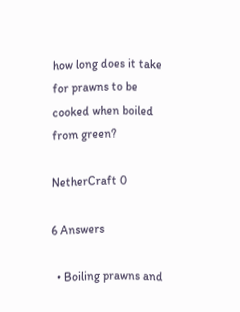how long does it take for prawns to be cooked when boiled from green?

NetherCraft 0

6 Answers

  • Boiling prawns and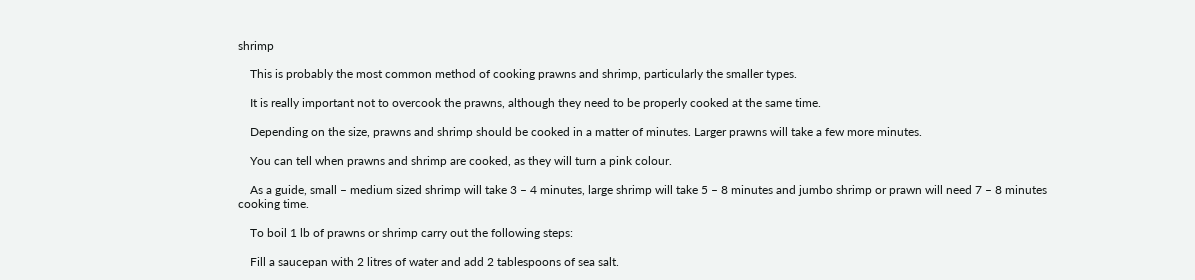shrimp

    This is probably the most common method of cooking prawns and shrimp, particularly the smaller types.

    It is really important not to overcook the prawns, although they need to be properly cooked at the same time.

    Depending on the size, prawns and shrimp should be cooked in a matter of minutes. Larger prawns will take a few more minutes.

    You can tell when prawns and shrimp are cooked, as they will turn a pink colour.

    As a guide, small – medium sized shrimp will take 3 – 4 minutes, large shrimp will take 5 – 8 minutes and jumbo shrimp or prawn will need 7 – 8 minutes cooking time.

    To boil 1 lb of prawns or shrimp carry out the following steps:

    Fill a saucepan with 2 litres of water and add 2 tablespoons of sea salt.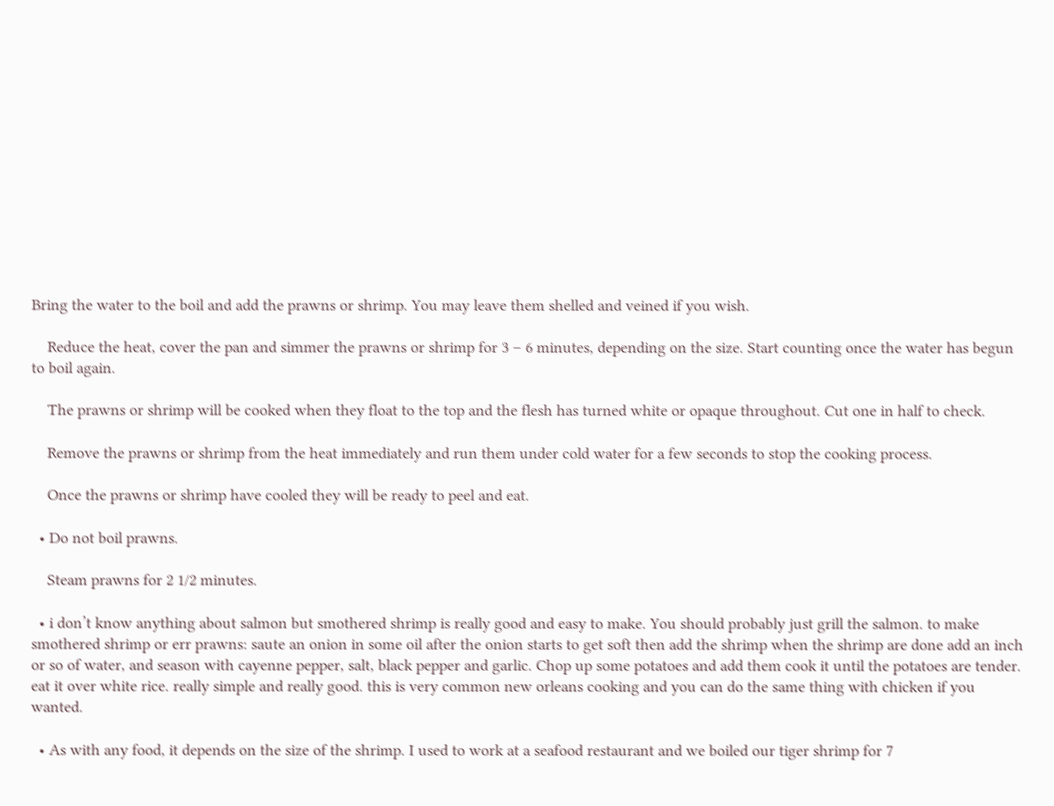Bring the water to the boil and add the prawns or shrimp. You may leave them shelled and veined if you wish.

    Reduce the heat, cover the pan and simmer the prawns or shrimp for 3 – 6 minutes, depending on the size. Start counting once the water has begun to boil again.

    The prawns or shrimp will be cooked when they float to the top and the flesh has turned white or opaque throughout. Cut one in half to check.

    Remove the prawns or shrimp from the heat immediately and run them under cold water for a few seconds to stop the cooking process.

    Once the prawns or shrimp have cooled they will be ready to peel and eat.

  • Do not boil prawns.

    Steam prawns for 2 1/2 minutes.

  • i don’t know anything about salmon but smothered shrimp is really good and easy to make. You should probably just grill the salmon. to make smothered shrimp or err prawns: saute an onion in some oil after the onion starts to get soft then add the shrimp when the shrimp are done add an inch or so of water, and season with cayenne pepper, salt, black pepper and garlic. Chop up some potatoes and add them cook it until the potatoes are tender. eat it over white rice. really simple and really good. this is very common new orleans cooking and you can do the same thing with chicken if you wanted.

  • As with any food, it depends on the size of the shrimp. I used to work at a seafood restaurant and we boiled our tiger shrimp for 7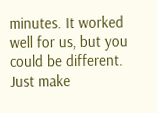minutes. It worked well for us, but you could be different. Just make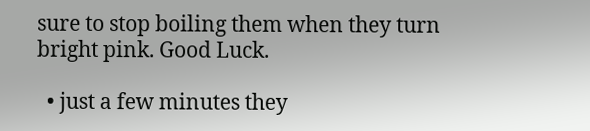sure to stop boiling them when they turn bright pink. Good Luck.

  • just a few minutes they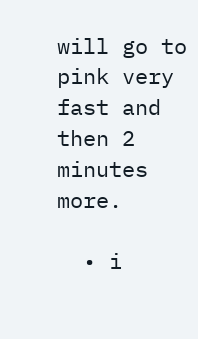will go to pink very fast and then 2 minutes more.

  • i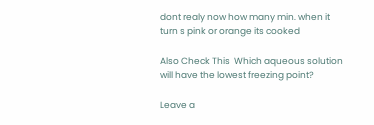dont realy now how many min. when it turn s pink or orange its cooked

Also Check This  Which aqueous solution will have the lowest freezing point?

Leave a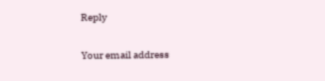Reply

Your email address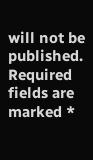will not be published. Required fields are marked *